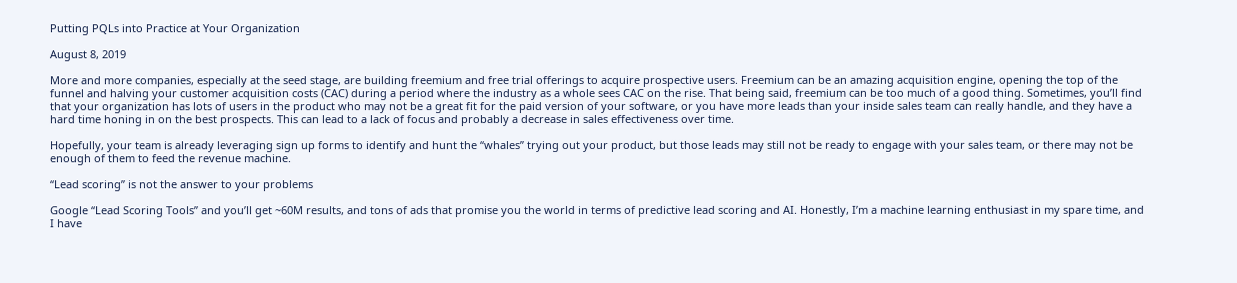Putting PQLs into Practice at Your Organization

August 8, 2019

More and more companies, especially at the seed stage, are building freemium and free trial offerings to acquire prospective users. Freemium can be an amazing acquisition engine, opening the top of the funnel and halving your customer acquisition costs (CAC) during a period where the industry as a whole sees CAC on the rise. That being said, freemium can be too much of a good thing. Sometimes, you’ll find that your organization has lots of users in the product who may not be a great fit for the paid version of your software, or you have more leads than your inside sales team can really handle, and they have a hard time honing in on the best prospects. This can lead to a lack of focus and probably a decrease in sales effectiveness over time.

Hopefully, your team is already leveraging sign up forms to identify and hunt the “whales” trying out your product, but those leads may still not be ready to engage with your sales team, or there may not be enough of them to feed the revenue machine.

“Lead scoring” is not the answer to your problems

Google “Lead Scoring Tools” and you’ll get ~60M results, and tons of ads that promise you the world in terms of predictive lead scoring and AI. Honestly, I’m a machine learning enthusiast in my spare time, and I have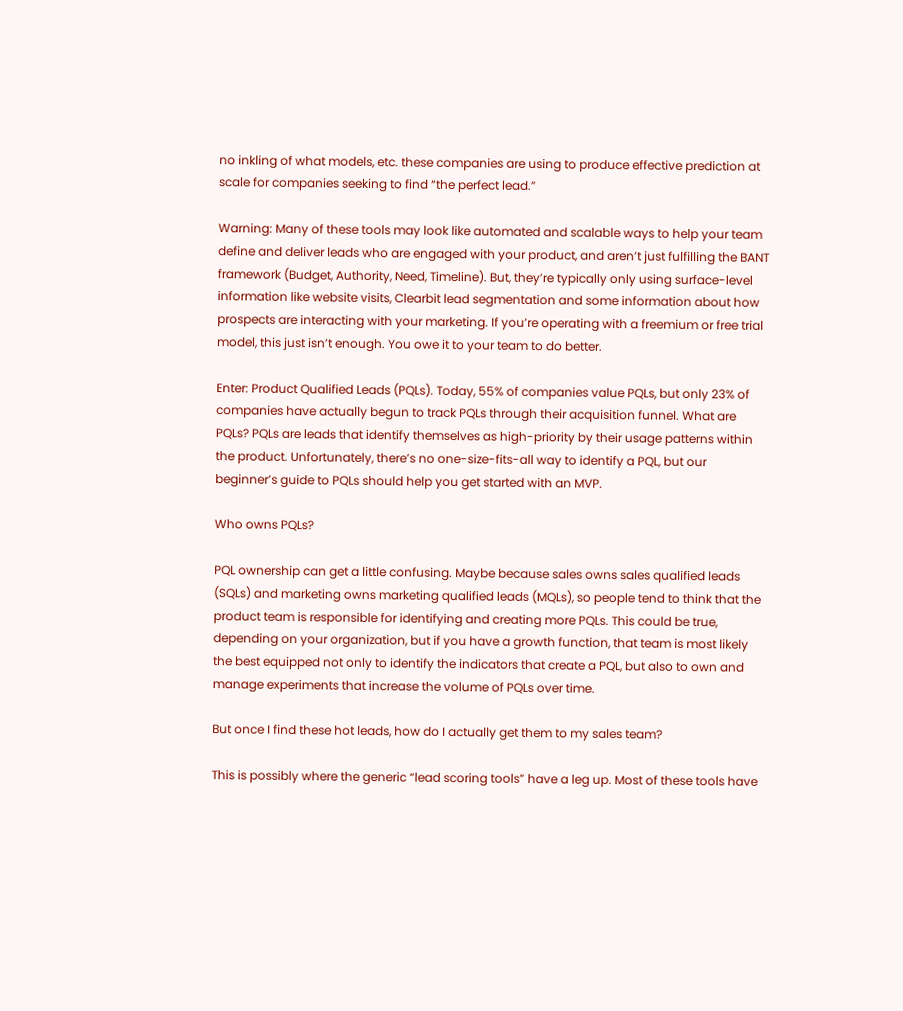no inkling of what models, etc. these companies are using to produce effective prediction at scale for companies seeking to find “the perfect lead.”

Warning: Many of these tools may look like automated and scalable ways to help your team define and deliver leads who are engaged with your product, and aren’t just fulfilling the BANT framework (Budget, Authority, Need, Timeline). But, they’re typically only using surface-level information like website visits, Clearbit lead segmentation and some information about how prospects are interacting with your marketing. If you’re operating with a freemium or free trial model, this just isn’t enough. You owe it to your team to do better.

Enter: Product Qualified Leads (PQLs). Today, 55% of companies value PQLs, but only 23% of companies have actually begun to track PQLs through their acquisition funnel. What are PQLs? PQLs are leads that identify themselves as high-priority by their usage patterns within the product. Unfortunately, there’s no one-size-fits-all way to identify a PQL, but our beginner’s guide to PQLs should help you get started with an MVP.

Who owns PQLs?

PQL ownership can get a little confusing. Maybe because sales owns sales qualified leads (SQLs) and marketing owns marketing qualified leads (MQLs), so people tend to think that the product team is responsible for identifying and creating more PQLs. This could be true, depending on your organization, but if you have a growth function, that team is most likely the best equipped not only to identify the indicators that create a PQL, but also to own and manage experiments that increase the volume of PQLs over time.

But once I find these hot leads, how do I actually get them to my sales team?

This is possibly where the generic “lead scoring tools” have a leg up. Most of these tools have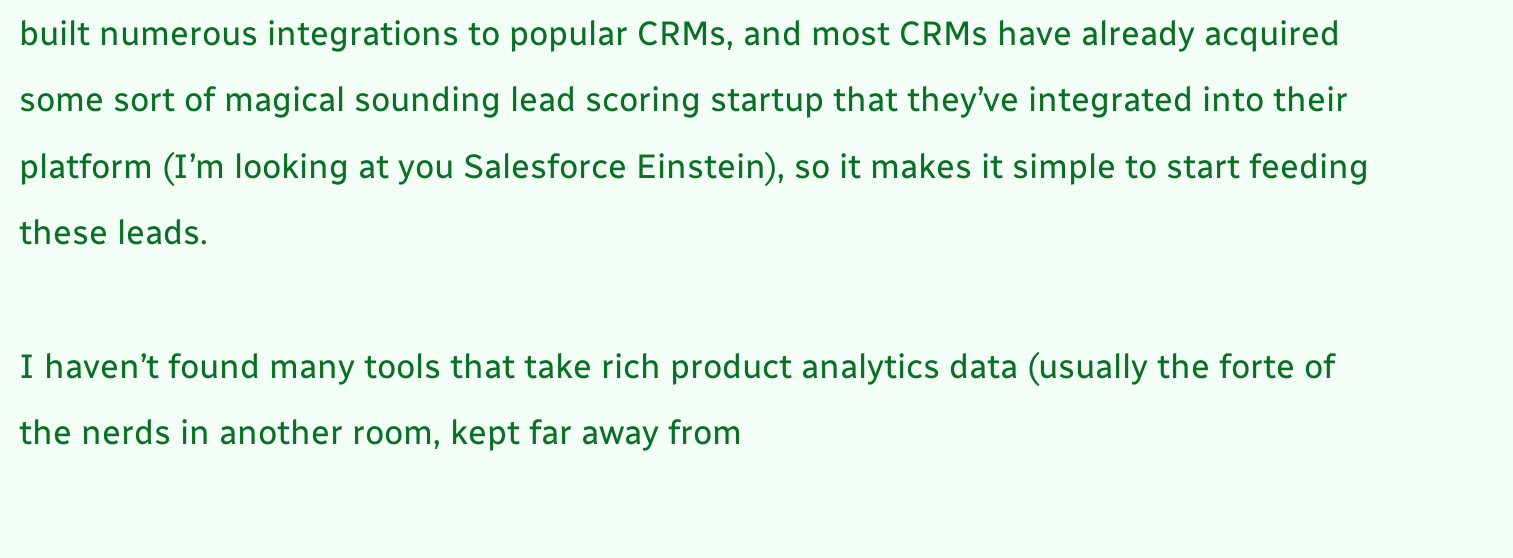built numerous integrations to popular CRMs, and most CRMs have already acquired some sort of magical sounding lead scoring startup that they’ve integrated into their platform (I’m looking at you Salesforce Einstein), so it makes it simple to start feeding these leads.

I haven’t found many tools that take rich product analytics data (usually the forte of the nerds in another room, kept far away from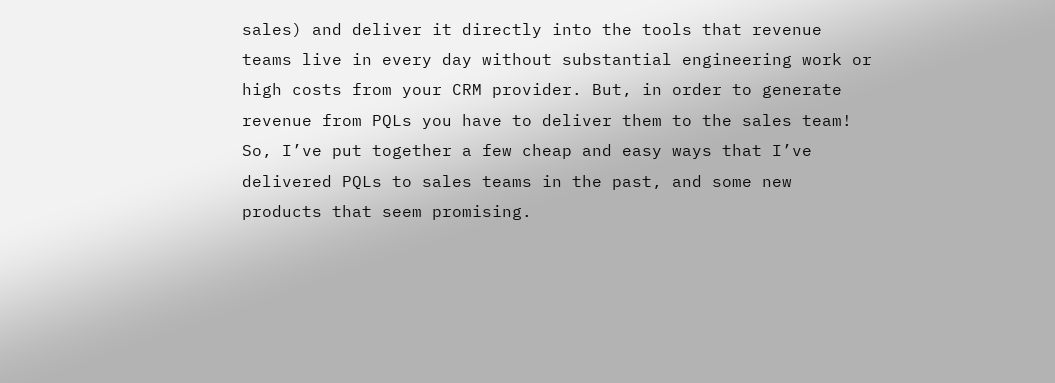sales) and deliver it directly into the tools that revenue teams live in every day without substantial engineering work or high costs from your CRM provider. But, in order to generate revenue from PQLs you have to deliver them to the sales team! So, I’ve put together a few cheap and easy ways that I’ve delivered PQLs to sales teams in the past, and some new products that seem promising.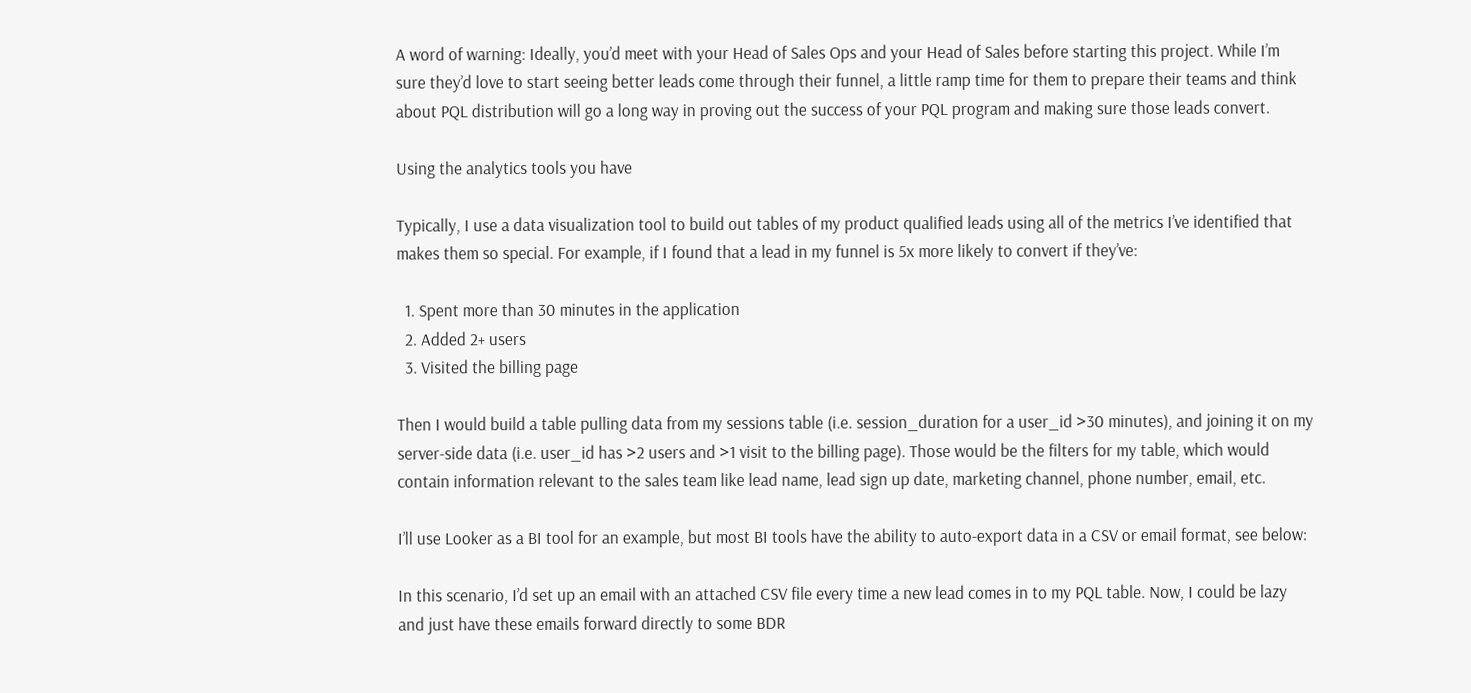A word of warning: Ideally, you’d meet with your Head of Sales Ops and your Head of Sales before starting this project. While I’m sure they’d love to start seeing better leads come through their funnel, a little ramp time for them to prepare their teams and think about PQL distribution will go a long way in proving out the success of your PQL program and making sure those leads convert.

Using the analytics tools you have

Typically, I use a data visualization tool to build out tables of my product qualified leads using all of the metrics I’ve identified that makes them so special. For example, if I found that a lead in my funnel is 5x more likely to convert if they’ve:

  1. Spent more than 30 minutes in the application
  2. Added 2+ users
  3. Visited the billing page

Then I would build a table pulling data from my sessions table (i.e. session_duration for a user_id >30 minutes), and joining it on my server-side data (i.e. user_id has >2 users and >1 visit to the billing page). Those would be the filters for my table, which would contain information relevant to the sales team like lead name, lead sign up date, marketing channel, phone number, email, etc.

I’ll use Looker as a BI tool for an example, but most BI tools have the ability to auto-export data in a CSV or email format, see below:

In this scenario, I’d set up an email with an attached CSV file every time a new lead comes in to my PQL table. Now, I could be lazy and just have these emails forward directly to some BDR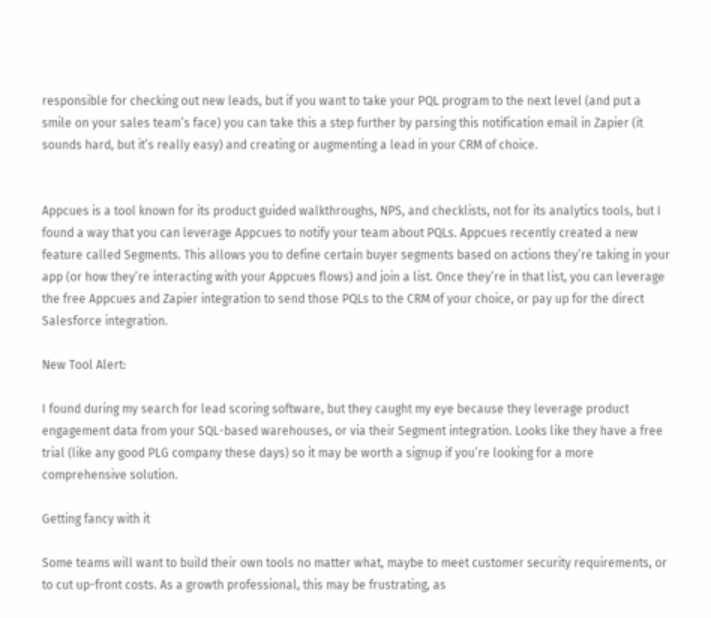responsible for checking out new leads, but if you want to take your PQL program to the next level (and put a smile on your sales team’s face) you can take this a step further by parsing this notification email in Zapier (it sounds hard, but it’s really easy) and creating or augmenting a lead in your CRM of choice.


Appcues is a tool known for its product guided walkthroughs, NPS, and checklists, not for its analytics tools, but I found a way that you can leverage Appcues to notify your team about PQLs. Appcues recently created a new feature called Segments. This allows you to define certain buyer segments based on actions they’re taking in your app (or how they’re interacting with your Appcues flows) and join a list. Once they’re in that list, you can leverage the free Appcues and Zapier integration to send those PQLs to the CRM of your choice, or pay up for the direct Salesforce integration.

New Tool Alert:

I found during my search for lead scoring software, but they caught my eye because they leverage product engagement data from your SQL-based warehouses, or via their Segment integration. Looks like they have a free trial (like any good PLG company these days) so it may be worth a signup if you’re looking for a more comprehensive solution.

Getting fancy with it

Some teams will want to build their own tools no matter what, maybe to meet customer security requirements, or to cut up-front costs. As a growth professional, this may be frustrating, as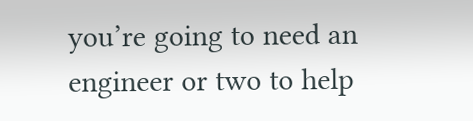you’re going to need an engineer or two to help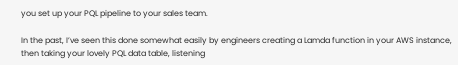you set up your PQL pipeline to your sales team.

In the past, I’ve seen this done somewhat easily by engineers creating a Lamda function in your AWS instance, then taking your lovely PQL data table, listening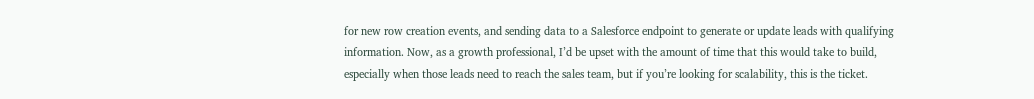for new row creation events, and sending data to a Salesforce endpoint to generate or update leads with qualifying information. Now, as a growth professional, I’d be upset with the amount of time that this would take to build, especially when those leads need to reach the sales team, but if you’re looking for scalability, this is the ticket.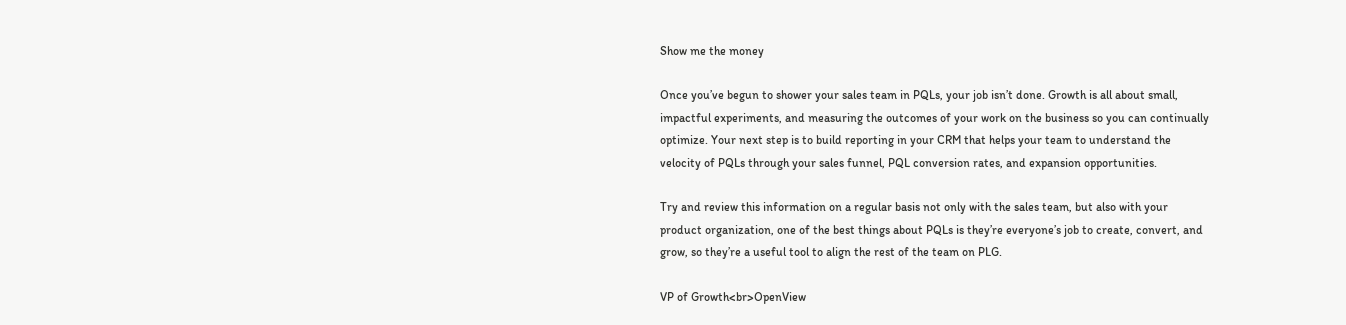Show me the money

Once you’ve begun to shower your sales team in PQLs, your job isn’t done. Growth is all about small, impactful experiments, and measuring the outcomes of your work on the business so you can continually optimize. Your next step is to build reporting in your CRM that helps your team to understand the velocity of PQLs through your sales funnel, PQL conversion rates, and expansion opportunities.

Try and review this information on a regular basis not only with the sales team, but also with your product organization, one of the best things about PQLs is they’re everyone’s job to create, convert, and grow, so they’re a useful tool to align the rest of the team on PLG.

VP of Growth<br>OpenView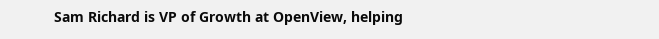Sam Richard is VP of Growth at OpenView, helping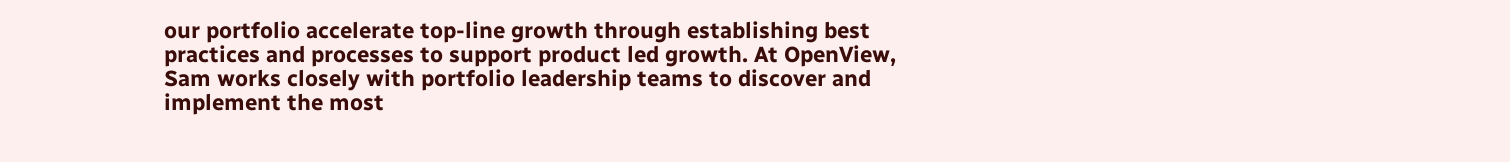our portfolio accelerate top-line growth through establishing best practices and processes to support product led growth. At OpenView, Sam works closely with portfolio leadership teams to discover and implement the most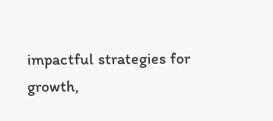impactful strategies for growth,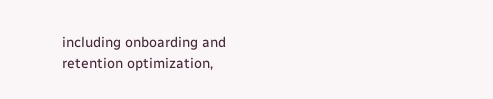including onboarding and retention optimization,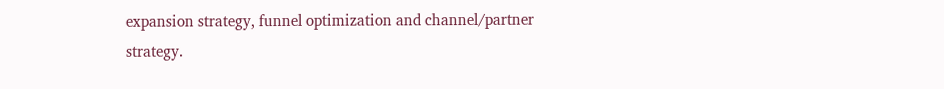expansion strategy, funnel optimization and channel/partner strategy.